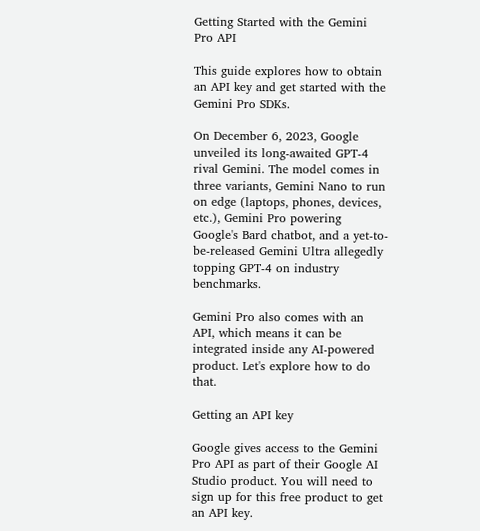Getting Started with the Gemini Pro API

This guide explores how to obtain an API key and get started with the Gemini Pro SDKs.

On December 6, 2023, Google unveiled its long-awaited GPT-4 rival Gemini. The model comes in three variants, Gemini Nano to run on edge (laptops, phones, devices, etc.), Gemini Pro powering Google's Bard chatbot, and a yet-to-be-released Gemini Ultra allegedly topping GPT-4 on industry benchmarks.

Gemini Pro also comes with an API, which means it can be integrated inside any AI-powered product. Let's explore how to do that.

Getting an API key

Google gives access to the Gemini Pro API as part of their Google AI Studio product. You will need to sign up for this free product to get an API key.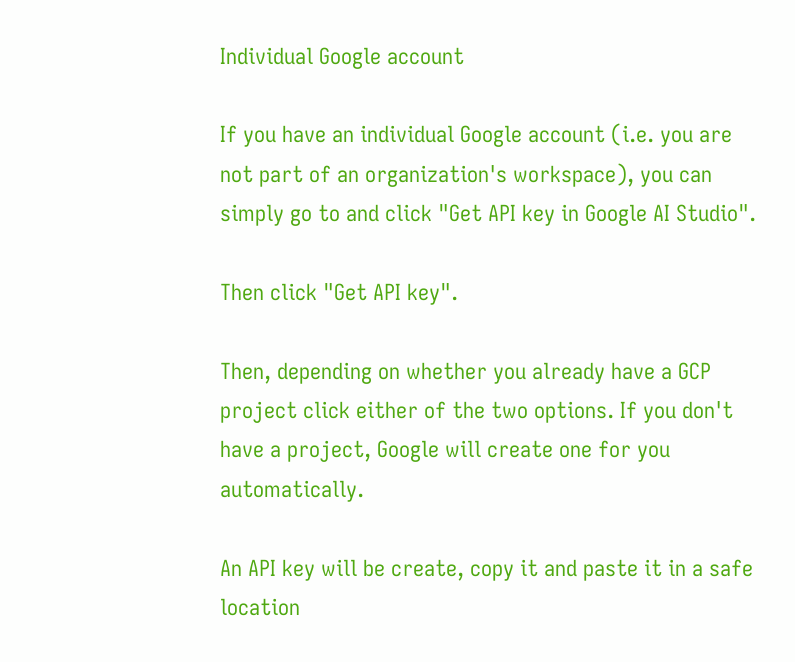Individual Google account

If you have an individual Google account (i.e. you are not part of an organization's workspace), you can simply go to and click "Get API key in Google AI Studio".

Then click "Get API key".

Then, depending on whether you already have a GCP project click either of the two options. If you don't have a project, Google will create one for you automatically.

An API key will be create, copy it and paste it in a safe location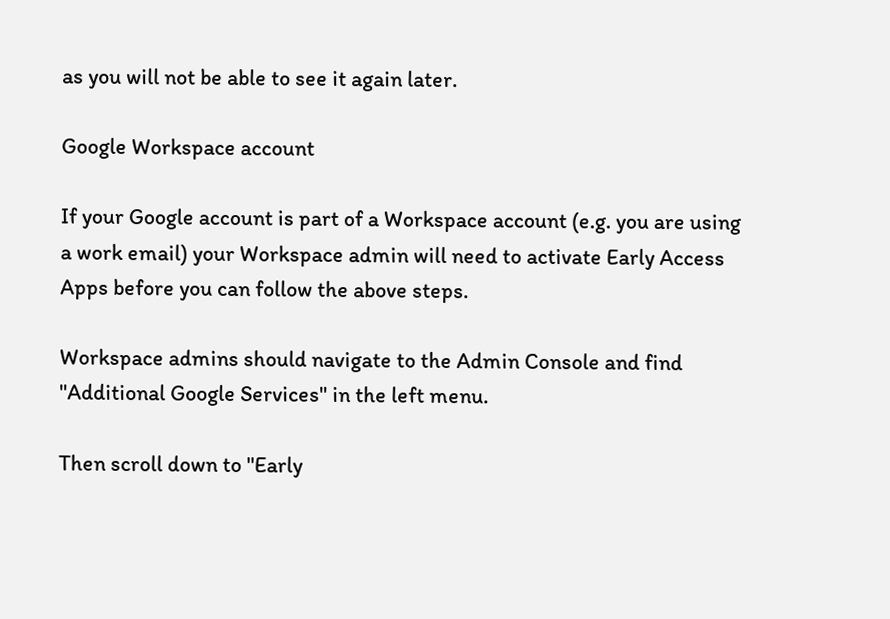as you will not be able to see it again later.

Google Workspace account

If your Google account is part of a Workspace account (e.g. you are using a work email) your Workspace admin will need to activate Early Access Apps before you can follow the above steps.

Workspace admins should navigate to the Admin Console and find "Additional Google Services" in the left menu.

Then scroll down to "Early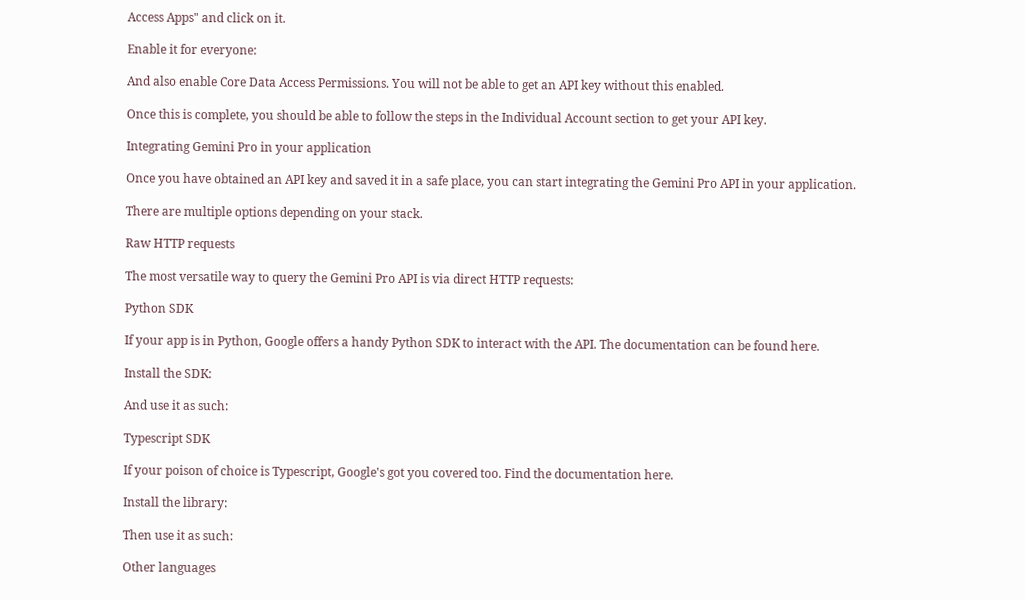Access Apps" and click on it.

Enable it for everyone:

And also enable Core Data Access Permissions. You will not be able to get an API key without this enabled.

Once this is complete, you should be able to follow the steps in the Individual Account section to get your API key.

Integrating Gemini Pro in your application

Once you have obtained an API key and saved it in a safe place, you can start integrating the Gemini Pro API in your application.

There are multiple options depending on your stack.

Raw HTTP requests

The most versatile way to query the Gemini Pro API is via direct HTTP requests:

Python SDK

If your app is in Python, Google offers a handy Python SDK to interact with the API. The documentation can be found here.

Install the SDK:

And use it as such:

Typescript SDK

If your poison of choice is Typescript, Google's got you covered too. Find the documentation here.

Install the library:

Then use it as such:

Other languages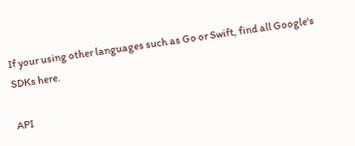If your using other languages such as Go or Swift, find all Google's SDKs here.

API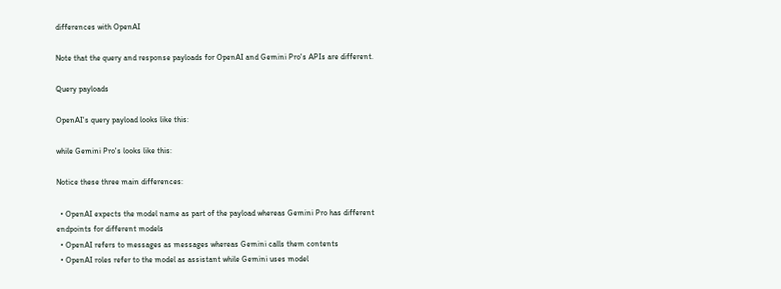differences with OpenAI

Note that the query and response payloads for OpenAI and Gemini Pro's APIs are different.

Query payloads

OpenAI's query payload looks like this:

while Gemini Pro's looks like this:

Notice these three main differences:

  • OpenAI expects the model name as part of the payload whereas Gemini Pro has different endpoints for different models
  • OpenAI refers to messages as messages whereas Gemini calls them contents
  • OpenAI roles refer to the model as assistant while Gemini uses model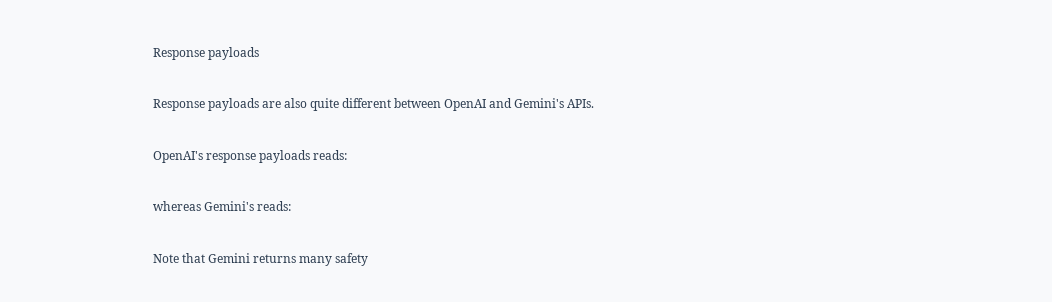Response payloads

Response payloads are also quite different between OpenAI and Gemini's APIs.

OpenAI's response payloads reads:

whereas Gemini's reads:

Note that Gemini returns many safety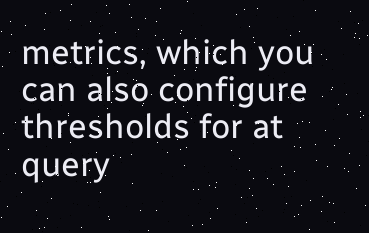metrics, which you can also configure thresholds for at query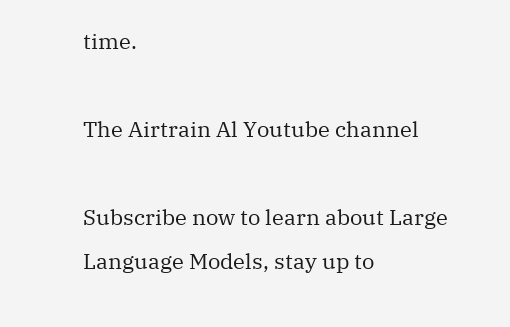time.

The Airtrain Al Youtube channel

Subscribe now to learn about Large Language Models, stay up to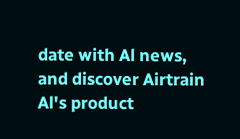date with Al news, and discover Airtrain Al's product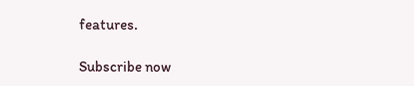features.

Subscribe now